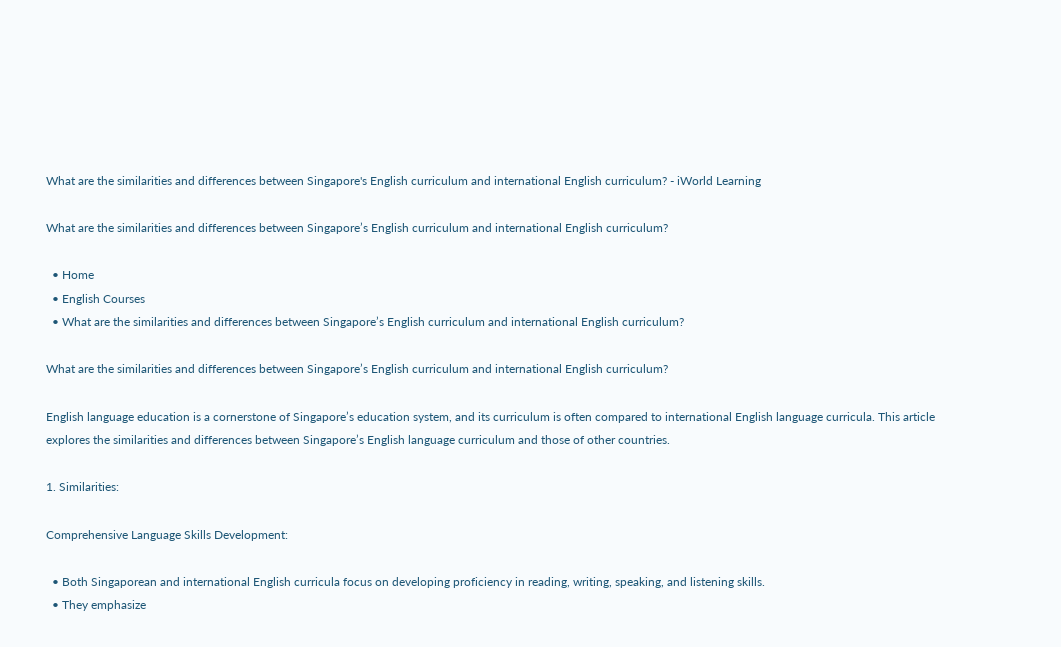What are the similarities and differences between Singapore's English curriculum and international English curriculum? - iWorld Learning

What are the similarities and differences between Singapore’s English curriculum and international English curriculum?

  • Home
  • English Courses
  • What are the similarities and differences between Singapore’s English curriculum and international English curriculum?

What are the similarities and differences between Singapore’s English curriculum and international English curriculum?

English language education is a cornerstone of Singapore’s education system, and its curriculum is often compared to international English language curricula. This article explores the similarities and differences between Singapore’s English language curriculum and those of other countries.

1. Similarities:

Comprehensive Language Skills Development:

  • Both Singaporean and international English curricula focus on developing proficiency in reading, writing, speaking, and listening skills.
  • They emphasize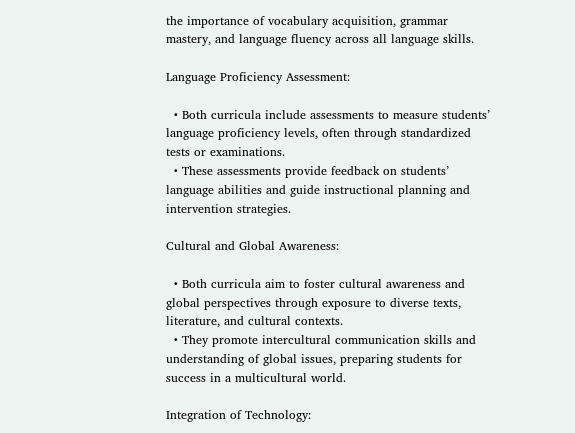the importance of vocabulary acquisition, grammar mastery, and language fluency across all language skills.

Language Proficiency Assessment:

  • Both curricula include assessments to measure students’ language proficiency levels, often through standardized tests or examinations.
  • These assessments provide feedback on students’ language abilities and guide instructional planning and intervention strategies.

Cultural and Global Awareness:

  • Both curricula aim to foster cultural awareness and global perspectives through exposure to diverse texts, literature, and cultural contexts.
  • They promote intercultural communication skills and understanding of global issues, preparing students for success in a multicultural world.

Integration of Technology: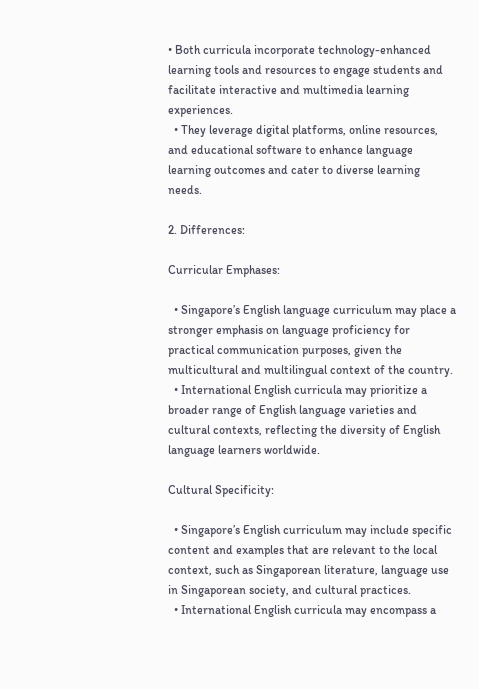• Both curricula incorporate technology-enhanced learning tools and resources to engage students and facilitate interactive and multimedia learning experiences.
  • They leverage digital platforms, online resources, and educational software to enhance language learning outcomes and cater to diverse learning needs.

2. Differences:

Curricular Emphases:

  • Singapore’s English language curriculum may place a stronger emphasis on language proficiency for practical communication purposes, given the multicultural and multilingual context of the country.
  • International English curricula may prioritize a broader range of English language varieties and cultural contexts, reflecting the diversity of English language learners worldwide.

Cultural Specificity:

  • Singapore’s English curriculum may include specific content and examples that are relevant to the local context, such as Singaporean literature, language use in Singaporean society, and cultural practices.
  • International English curricula may encompass a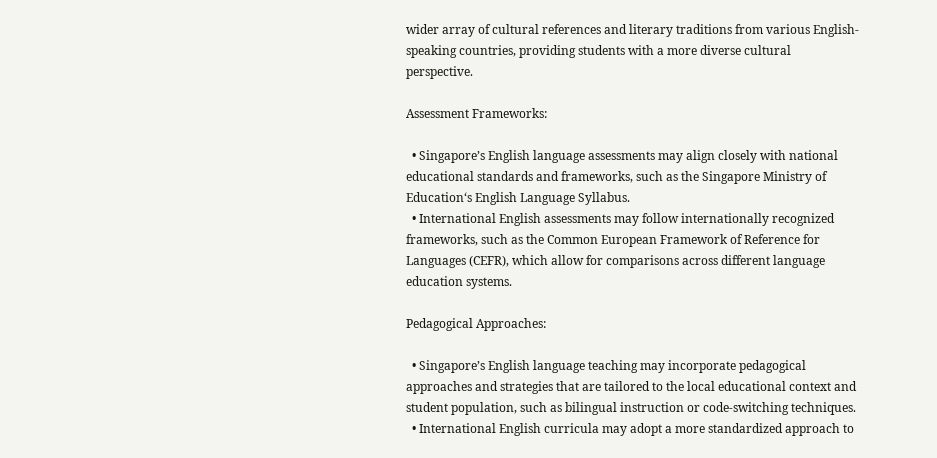wider array of cultural references and literary traditions from various English-speaking countries, providing students with a more diverse cultural perspective.

Assessment Frameworks:

  • Singapore’s English language assessments may align closely with national educational standards and frameworks, such as the Singapore Ministry of Education‘s English Language Syllabus.
  • International English assessments may follow internationally recognized frameworks, such as the Common European Framework of Reference for Languages (CEFR), which allow for comparisons across different language education systems.

Pedagogical Approaches:

  • Singapore’s English language teaching may incorporate pedagogical approaches and strategies that are tailored to the local educational context and student population, such as bilingual instruction or code-switching techniques.
  • International English curricula may adopt a more standardized approach to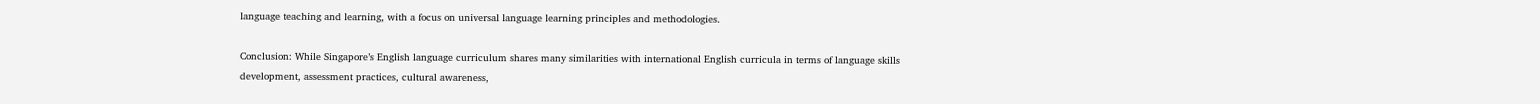language teaching and learning, with a focus on universal language learning principles and methodologies.

Conclusion: While Singapore’s English language curriculum shares many similarities with international English curricula in terms of language skills development, assessment practices, cultural awareness,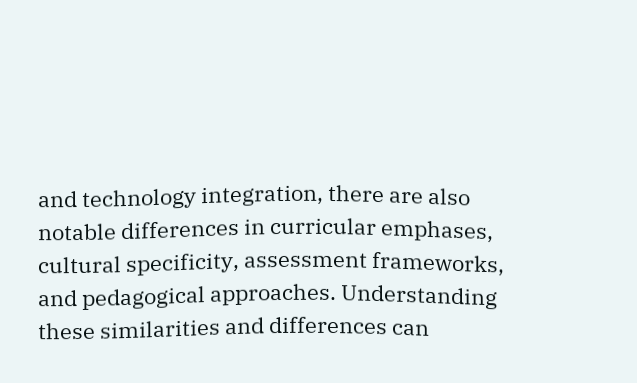and technology integration, there are also notable differences in curricular emphases, cultural specificity, assessment frameworks, and pedagogical approaches. Understanding these similarities and differences can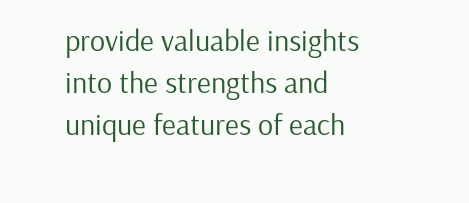provide valuable insights into the strengths and unique features of each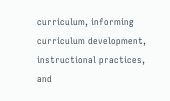curriculum, informing curriculum development, instructional practices, and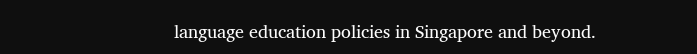language education policies in Singapore and beyond.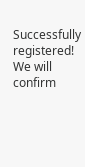Successfully registered!
We will confirm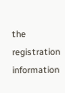the registration information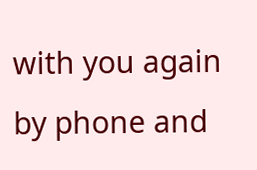with you again by phone and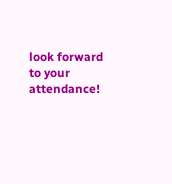look forward to your attendance!